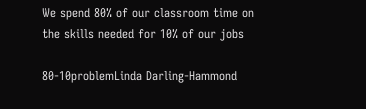We spend 80% of our classroom time on the skills needed for 10% of our jobs

80-10problemLinda Darling-Hammond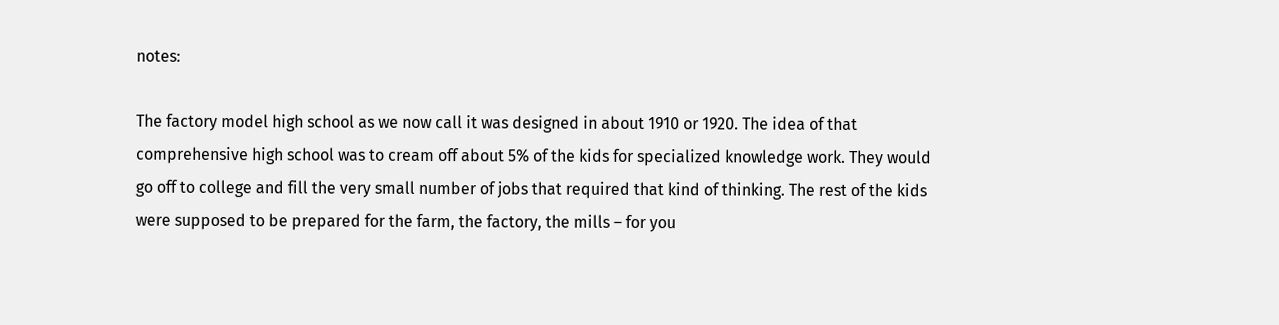notes:

The factory model high school as we now call it was designed in about 1910 or 1920. The idea of that comprehensive high school was to cream off about 5% of the kids for specialized knowledge work. They would go off to college and fill the very small number of jobs that required that kind of thinking. The rest of the kids were supposed to be prepared for the farm, the factory, the mills – for you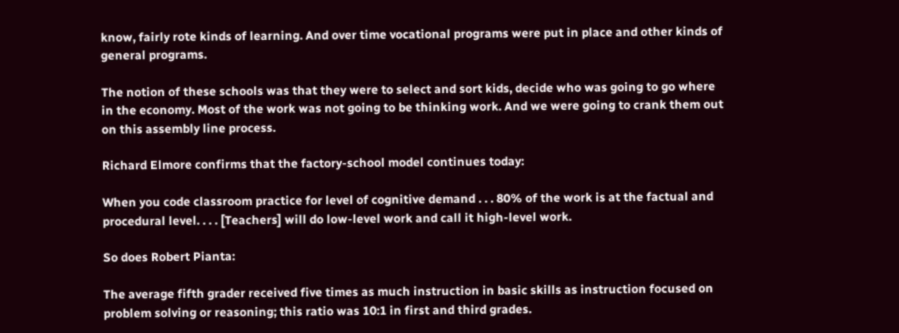know, fairly rote kinds of learning. And over time vocational programs were put in place and other kinds of general programs.

The notion of these schools was that they were to select and sort kids, decide who was going to go where in the economy. Most of the work was not going to be thinking work. And we were going to crank them out on this assembly line process.

Richard Elmore confirms that the factory-school model continues today:

When you code classroom practice for level of cognitive demand . . . 80% of the work is at the factual and procedural level. . . . [Teachers] will do low-level work and call it high-level work.

So does Robert Pianta:

The average fifth grader received five times as much instruction in basic skills as instruction focused on problem solving or reasoning; this ratio was 10:1 in first and third grades.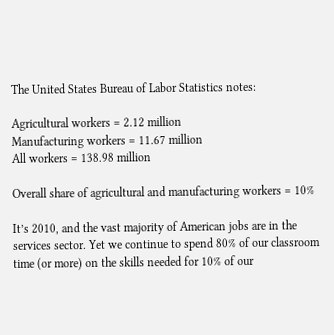The United States Bureau of Labor Statistics notes:

Agricultural workers = 2.12 million
Manufacturing workers = 11.67 million
All workers = 138.98 million

Overall share of agricultural and manufacturing workers = 10%

It’s 2010, and the vast majority of American jobs are in the services sector. Yet we continue to spend 80% of our classroom time (or more) on the skills needed for 10% of our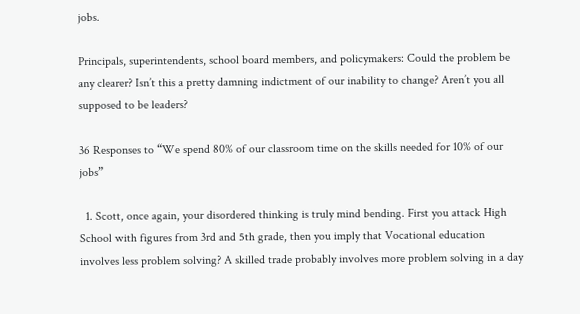jobs.

Principals, superintendents, school board members, and policymakers: Could the problem be any clearer? Isn’t this a pretty damning indictment of our inability to change? Aren’t you all supposed to be leaders?

36 Responses to “We spend 80% of our classroom time on the skills needed for 10% of our jobs”

  1. Scott, once again, your disordered thinking is truly mind bending. First you attack High School with figures from 3rd and 5th grade, then you imply that Vocational education involves less problem solving? A skilled trade probably involves more problem solving in a day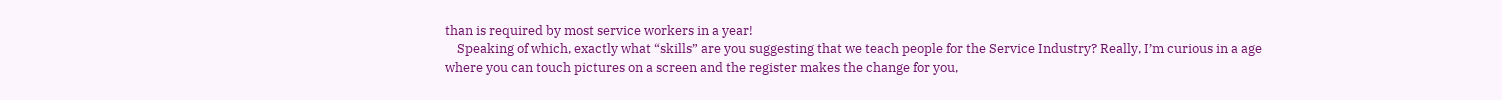than is required by most service workers in a year!
    Speaking of which, exactly what “skills” are you suggesting that we teach people for the Service Industry? Really, I’m curious in a age where you can touch pictures on a screen and the register makes the change for you,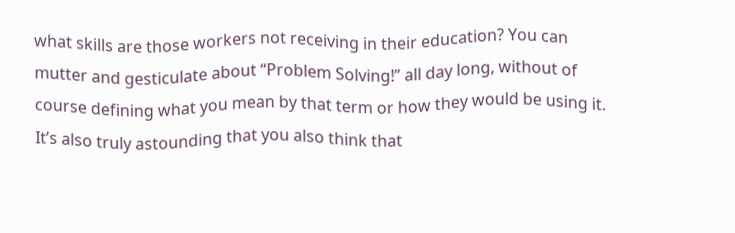what skills are those workers not receiving in their education? You can mutter and gesticulate about “Problem Solving!” all day long, without of course defining what you mean by that term or how they would be using it. It’s also truly astounding that you also think that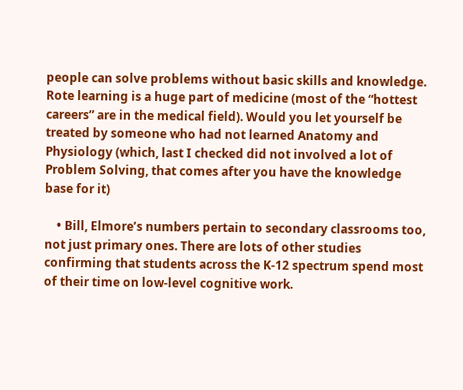people can solve problems without basic skills and knowledge. Rote learning is a huge part of medicine (most of the “hottest careers” are in the medical field). Would you let yourself be treated by someone who had not learned Anatomy and Physiology (which, last I checked did not involved a lot of Problem Solving, that comes after you have the knowledge base for it)

    • Bill, Elmore’s numbers pertain to secondary classrooms too, not just primary ones. There are lots of other studies confirming that students across the K-12 spectrum spend most of their time on low-level cognitive work.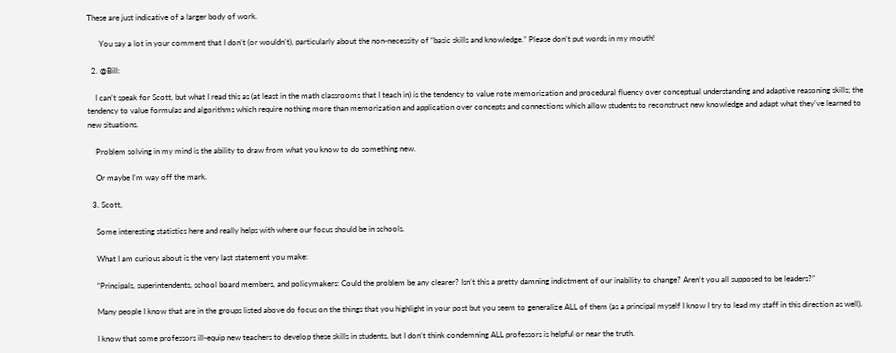These are just indicative of a larger body of work.

      You say a lot in your comment that I don’t (or wouldn’t), particularly about the non-necessity of “basic skills and knowledge.” Please don’t put words in my mouth!

  2. @Bill:

    I can’t speak for Scott, but what I read this as (at least in the math classrooms that I teach in) is the tendency to value rote memorization and procedural fluency over conceptual understanding and adaptive reasoning skills; the tendency to value formulas and algorithms which require nothing more than memorization and application over concepts and connections which allow students to reconstruct new knowledge and adapt what they’ve learned to new situations.

    Problem solving in my mind is the ability to draw from what you know to do something new.

    Or maybe I’m way off the mark.

  3. Scott,

    Some interesting statistics here and really helps with where our focus should be in schools.

    What I am curious about is the very last statement you make:

    “Principals, superintendents, school board members, and policymakers: Could the problem be any clearer? Isn’t this a pretty damning indictment of our inability to change? Aren’t you all supposed to be leaders?”

    Many people I know that are in the groups listed above do focus on the things that you highlight in your post but you seem to generalize ALL of them (as a principal myself I know I try to lead my staff in this direction as well).

    I know that some professors ill-equip new teachers to develop these skills in students, but I don’t think condemning ALL professors is helpful or near the truth.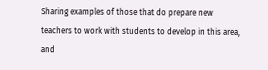Sharing examples of those that do prepare new teachers to work with students to develop in this area, and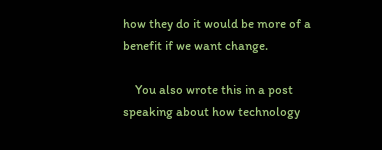how they do it would be more of a benefit if we want change.

    You also wrote this in a post speaking about how technology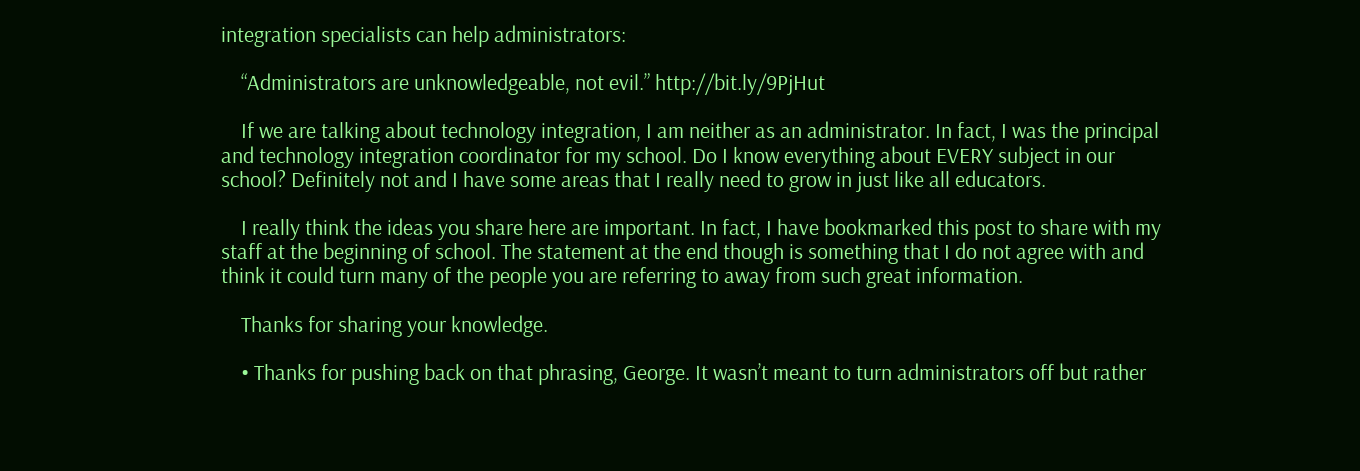integration specialists can help administrators:

    “Administrators are unknowledgeable, not evil.” http://bit.ly/9PjHut

    If we are talking about technology integration, I am neither as an administrator. In fact, I was the principal and technology integration coordinator for my school. Do I know everything about EVERY subject in our school? Definitely not and I have some areas that I really need to grow in just like all educators.

    I really think the ideas you share here are important. In fact, I have bookmarked this post to share with my staff at the beginning of school. The statement at the end though is something that I do not agree with and think it could turn many of the people you are referring to away from such great information.

    Thanks for sharing your knowledge.

    • Thanks for pushing back on that phrasing, George. It wasn’t meant to turn administrators off but rather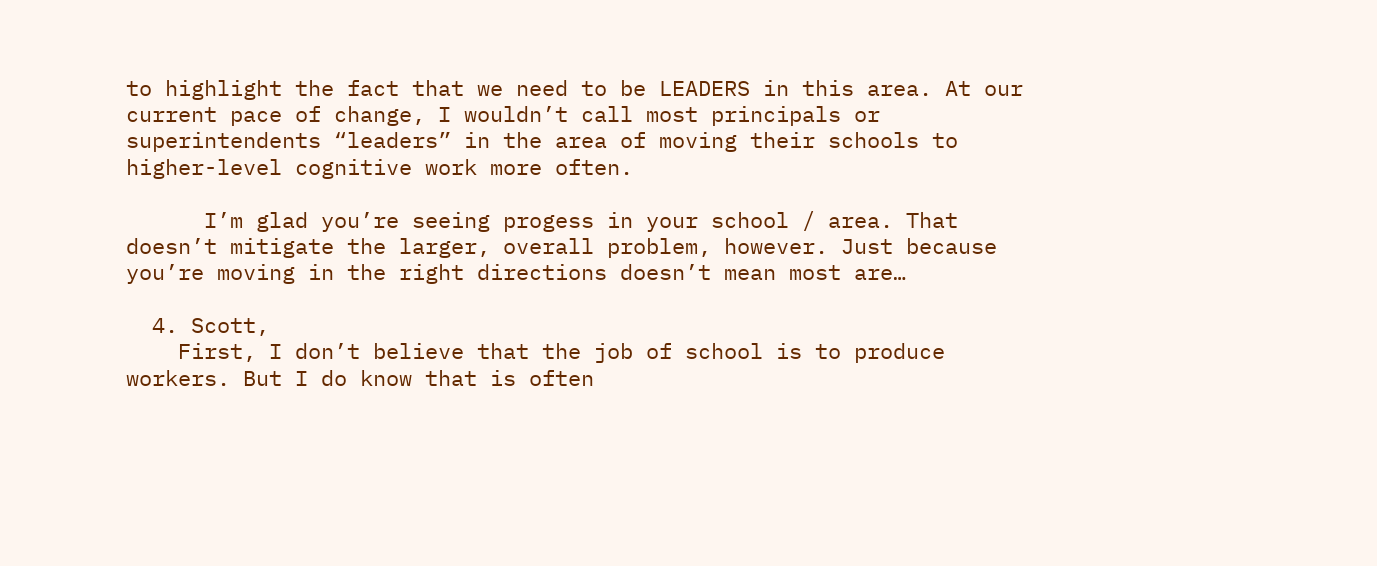to highlight the fact that we need to be LEADERS in this area. At our current pace of change, I wouldn’t call most principals or superintendents “leaders” in the area of moving their schools to higher-level cognitive work more often.

      I’m glad you’re seeing progess in your school / area. That doesn’t mitigate the larger, overall problem, however. Just because you’re moving in the right directions doesn’t mean most are…

  4. Scott,
    First, I don’t believe that the job of school is to produce workers. But I do know that is often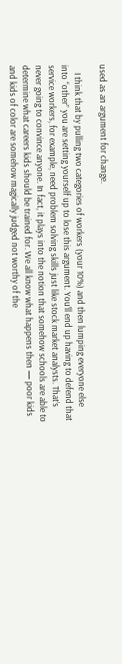used as an argument for change.

    I think that by pulling two categories of workers (your 10%) and then lumping everyone else into “other” you are setting yourself up to lose this argument. You’ll end up having to defend that service workers, for example, need problem solving skills just like stock market analysts. That’s never going to convince anyone. In fact, it plays into the notion that somehow schools are able to determine what careers kids should be trained for. We all know what happens then — poor kids and kids of color are somehow magically judged not worthy of the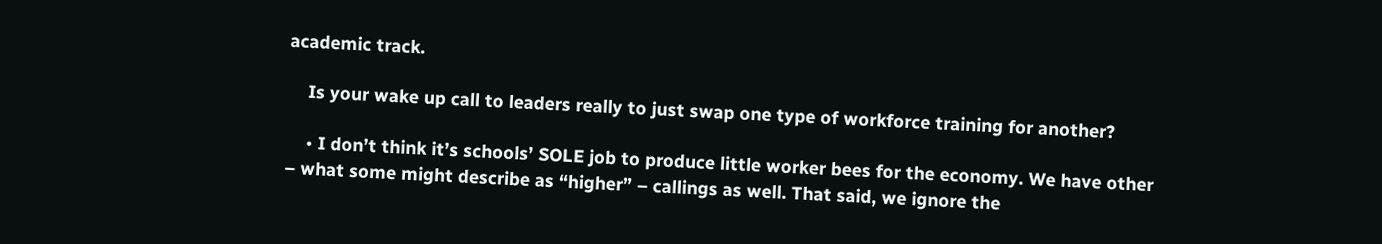academic track.

    Is your wake up call to leaders really to just swap one type of workforce training for another?

    • I don’t think it’s schools’ SOLE job to produce little worker bees for the economy. We have other – what some might describe as “higher” – callings as well. That said, we ignore the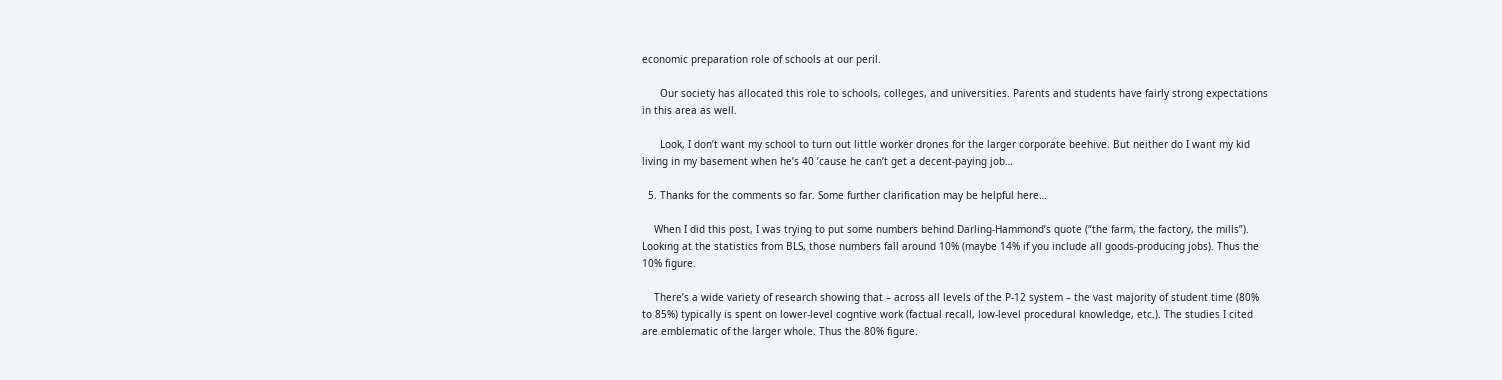economic preparation role of schools at our peril.

      Our society has allocated this role to schools, colleges, and universities. Parents and students have fairly strong expectations in this area as well.

      Look, I don’t want my school to turn out little worker drones for the larger corporate beehive. But neither do I want my kid living in my basement when he’s 40 ’cause he can’t get a decent-paying job…

  5. Thanks for the comments so far. Some further clarification may be helpful here…

    When I did this post, I was trying to put some numbers behind Darling-Hammond’s quote (“the farm, the factory, the mills”). Looking at the statistics from BLS, those numbers fall around 10% (maybe 14% if you include all goods-producing jobs). Thus the 10% figure.

    There’s a wide variety of research showing that – across all levels of the P-12 system – the vast majority of student time (80% to 85%) typically is spent on lower-level cogntive work (factual recall, low-level procedural knowledge, etc.). The studies I cited are emblematic of the larger whole. Thus the 80% figure.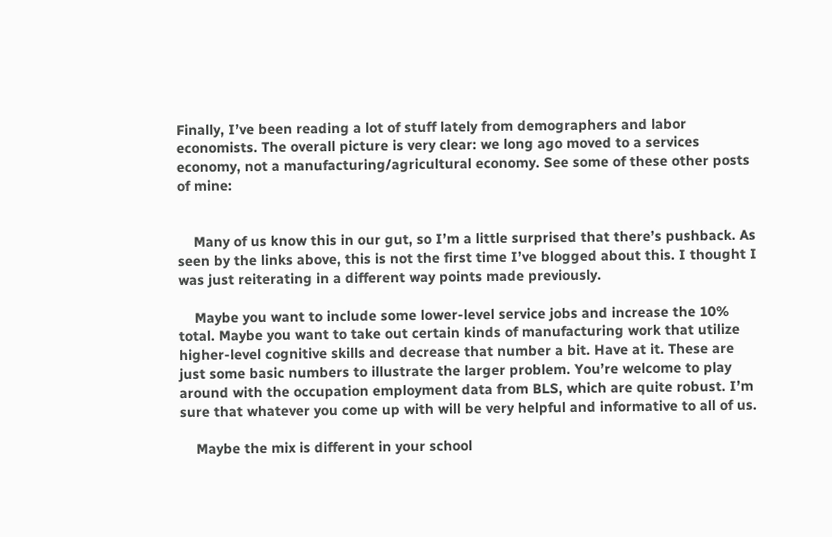Finally, I’ve been reading a lot of stuff lately from demographers and labor economists. The overall picture is very clear: we long ago moved to a services economy, not a manufacturing/agricultural economy. See some of these other posts of mine:


    Many of us know this in our gut, so I’m a little surprised that there’s pushback. As seen by the links above, this is not the first time I’ve blogged about this. I thought I was just reiterating in a different way points made previously.

    Maybe you want to include some lower-level service jobs and increase the 10% total. Maybe you want to take out certain kinds of manufacturing work that utilize higher-level cognitive skills and decrease that number a bit. Have at it. These are just some basic numbers to illustrate the larger problem. You’re welcome to play around with the occupation employment data from BLS, which are quite robust. I’m sure that whatever you come up with will be very helpful and informative to all of us.

    Maybe the mix is different in your school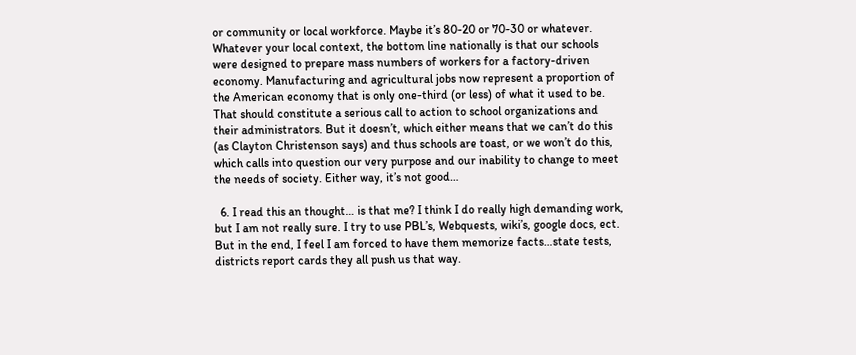or community or local workforce. Maybe it’s 80-20 or 70-30 or whatever. Whatever your local context, the bottom line nationally is that our schools were designed to prepare mass numbers of workers for a factory-driven economy. Manufacturing and agricultural jobs now represent a proportion of the American economy that is only one-third (or less) of what it used to be. That should constitute a serious call to action to school organizations and their administrators. But it doesn’t, which either means that we can’t do this (as Clayton Christenson says) and thus schools are toast, or we won’t do this, which calls into question our very purpose and our inability to change to meet the needs of society. Either way, it’s not good…

  6. I read this an thought… is that me? I think I do really high demanding work, but I am not really sure. I try to use PBL’s, Webquests, wiki’s, google docs, ect. But in the end, I feel I am forced to have them memorize facts…state tests, districts report cards they all push us that way.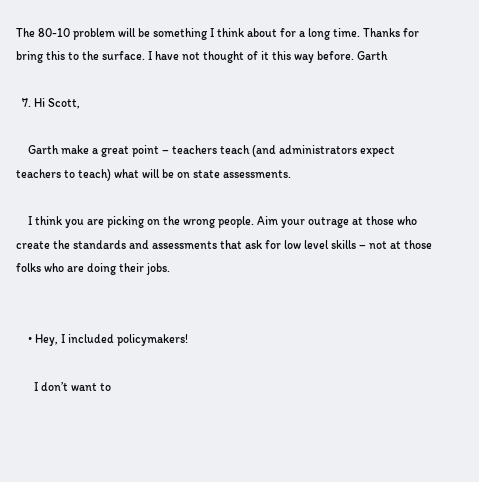The 80-10 problem will be something I think about for a long time. Thanks for bring this to the surface. I have not thought of it this way before. Garth

  7. Hi Scott,

    Garth make a great point – teachers teach (and administrators expect teachers to teach) what will be on state assessments.

    I think you are picking on the wrong people. Aim your outrage at those who create the standards and assessments that ask for low level skills – not at those folks who are doing their jobs.


    • Hey, I included policymakers!

      I don’t want to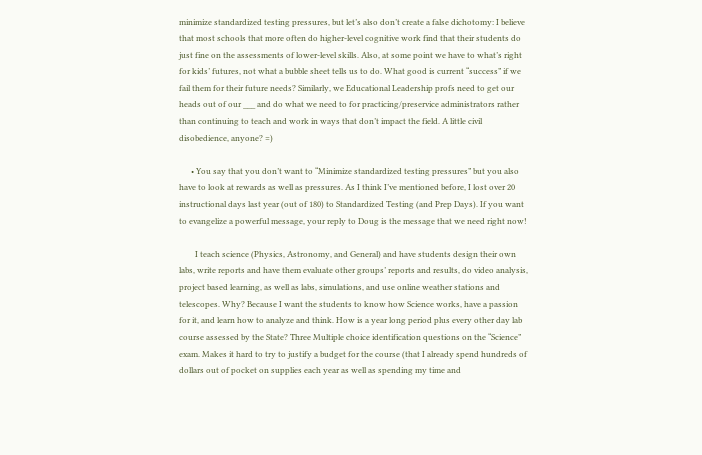minimize standardized testing pressures, but let’s also don’t create a false dichotomy: I believe that most schools that more often do higher-level cognitive work find that their students do just fine on the assessments of lower-level skills. Also, at some point we have to what’s right for kids’ futures, not what a bubble sheet tells us to do. What good is current “success” if we fail them for their future needs? Similarly, we Educational Leadership profs need to get our heads out of our ___ and do what we need to for practicing/preservice administrators rather than continuing to teach and work in ways that don’t impact the field. A little civil disobedience, anyone? =)

      • You say that you don’t want to “Minimize standardized testing pressures” but you also have to look at rewards as well as pressures. As I think I’ve mentioned before, I lost over 20 instructional days last year (out of 180) to Standardized Testing (and Prep Days). If you want to evangelize a powerful message, your reply to Doug is the message that we need right now!

        I teach science (Physics, Astronomy, and General) and have students design their own labs, write reports and have them evaluate other groups’ reports and results, do video analysis, project based learning, as well as labs, simulations, and use online weather stations and telescopes. Why? Because I want the students to know how Science works, have a passion for it, and learn how to analyze and think. How is a year long period plus every other day lab course assessed by the State? Three Multiple choice identification questions on the “Science” exam. Makes it hard to try to justify a budget for the course (that I already spend hundreds of dollars out of pocket on supplies each year as well as spending my time and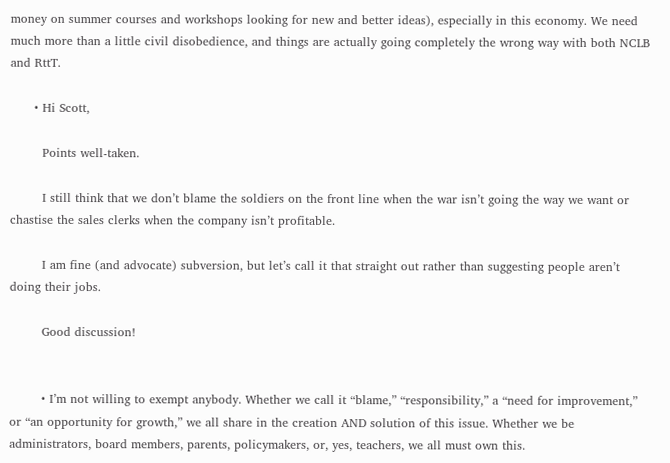money on summer courses and workshops looking for new and better ideas), especially in this economy. We need much more than a little civil disobedience, and things are actually going completely the wrong way with both NCLB and RttT.

      • Hi Scott,

        Points well-taken.

        I still think that we don’t blame the soldiers on the front line when the war isn’t going the way we want or chastise the sales clerks when the company isn’t profitable.

        I am fine (and advocate) subversion, but let’s call it that straight out rather than suggesting people aren’t doing their jobs.

        Good discussion!


        • I’m not willing to exempt anybody. Whether we call it “blame,” “responsibility,” a “need for improvement,” or “an opportunity for growth,” we all share in the creation AND solution of this issue. Whether we be administrators, board members, parents, policymakers, or, yes, teachers, we all must own this.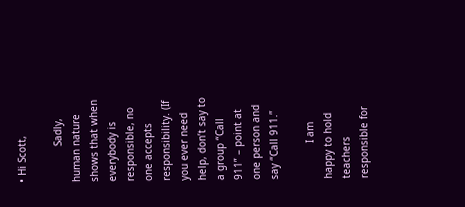• Hi Scott,

            Sadly, human nature shows that when everybody is responsible, no one accepts responsibility. (If you ever need help, don’t say to a group “Call 911” – point at one person and say “Call 911.”

            I am happy to hold teachers responsible for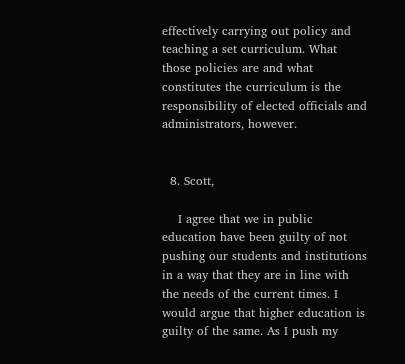effectively carrying out policy and teaching a set curriculum. What those policies are and what constitutes the curriculum is the responsibility of elected officials and administrators, however.


  8. Scott,

    I agree that we in public education have been guilty of not pushing our students and institutions in a way that they are in line with the needs of the current times. I would argue that higher education is guilty of the same. As I push my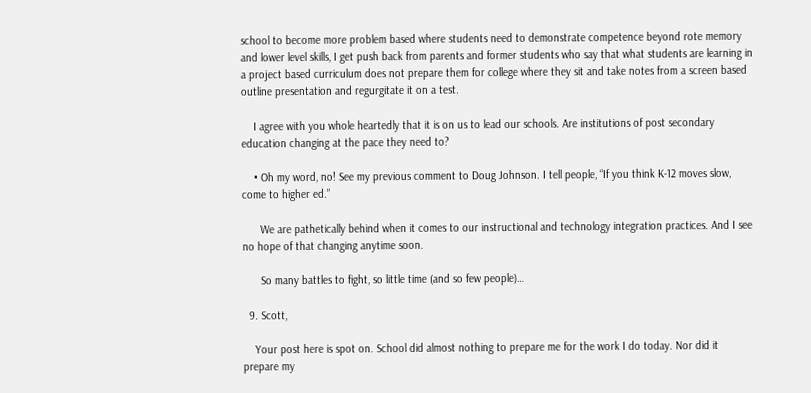school to become more problem based where students need to demonstrate competence beyond rote memory and lower level skills, I get push back from parents and former students who say that what students are learning in a project based curriculum does not prepare them for college where they sit and take notes from a screen based outline presentation and regurgitate it on a test.

    I agree with you whole heartedly that it is on us to lead our schools. Are institutions of post secondary education changing at the pace they need to?

    • Oh my word, no! See my previous comment to Doug Johnson. I tell people, “If you think K-12 moves slow, come to higher ed.”

      We are pathetically behind when it comes to our instructional and technology integration practices. And I see no hope of that changing anytime soon.

      So many battles to fight, so little time (and so few people)…

  9. Scott,

    Your post here is spot on. School did almost nothing to prepare me for the work I do today. Nor did it prepare my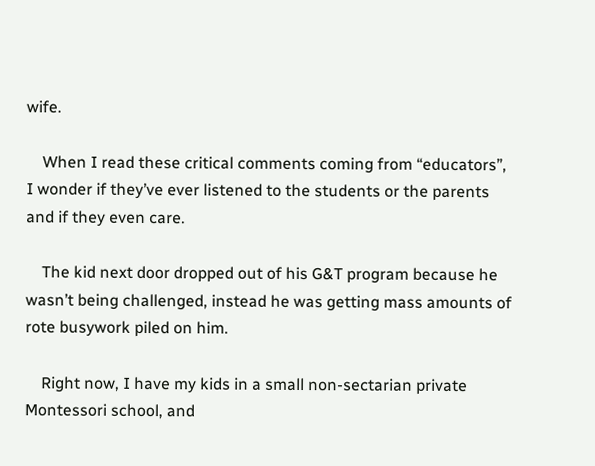wife.

    When I read these critical comments coming from “educators”, I wonder if they’ve ever listened to the students or the parents and if they even care.

    The kid next door dropped out of his G&T program because he wasn’t being challenged, instead he was getting mass amounts of rote busywork piled on him.

    Right now, I have my kids in a small non-sectarian private Montessori school, and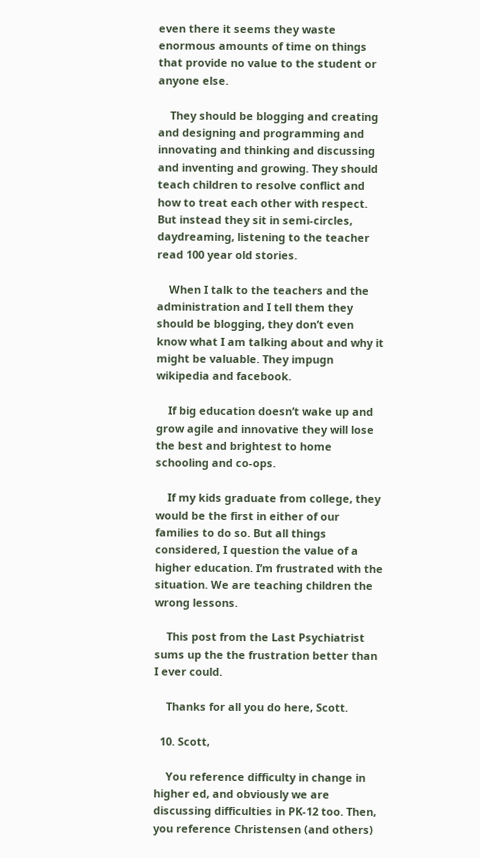even there it seems they waste enormous amounts of time on things that provide no value to the student or anyone else.

    They should be blogging and creating and designing and programming and innovating and thinking and discussing and inventing and growing. They should teach children to resolve conflict and how to treat each other with respect. But instead they sit in semi-circles, daydreaming, listening to the teacher read 100 year old stories.

    When I talk to the teachers and the administration and I tell them they should be blogging, they don’t even know what I am talking about and why it might be valuable. They impugn wikipedia and facebook.

    If big education doesn’t wake up and grow agile and innovative they will lose the best and brightest to home schooling and co-ops.

    If my kids graduate from college, they would be the first in either of our families to do so. But all things considered, I question the value of a higher education. I’m frustrated with the situation. We are teaching children the wrong lessons.

    This post from the Last Psychiatrist sums up the the frustration better than I ever could.

    Thanks for all you do here, Scott.

  10. Scott,

    You reference difficulty in change in higher ed, and obviously we are discussing difficulties in PK-12 too. Then, you reference Christensen (and others)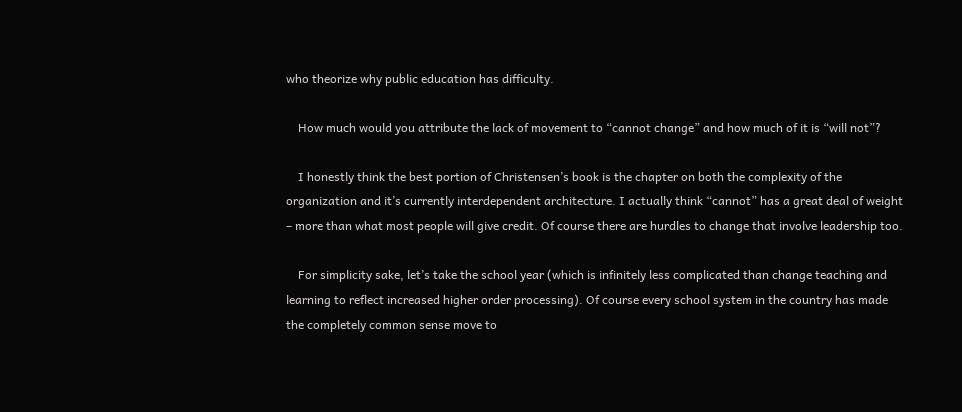who theorize why public education has difficulty.

    How much would you attribute the lack of movement to “cannot change” and how much of it is “will not”?

    I honestly think the best portion of Christensen’s book is the chapter on both the complexity of the organization and it’s currently interdependent architecture. I actually think “cannot” has a great deal of weight – more than what most people will give credit. Of course there are hurdles to change that involve leadership too.

    For simplicity sake, let’s take the school year (which is infinitely less complicated than change teaching and learning to reflect increased higher order processing). Of course every school system in the country has made the completely common sense move to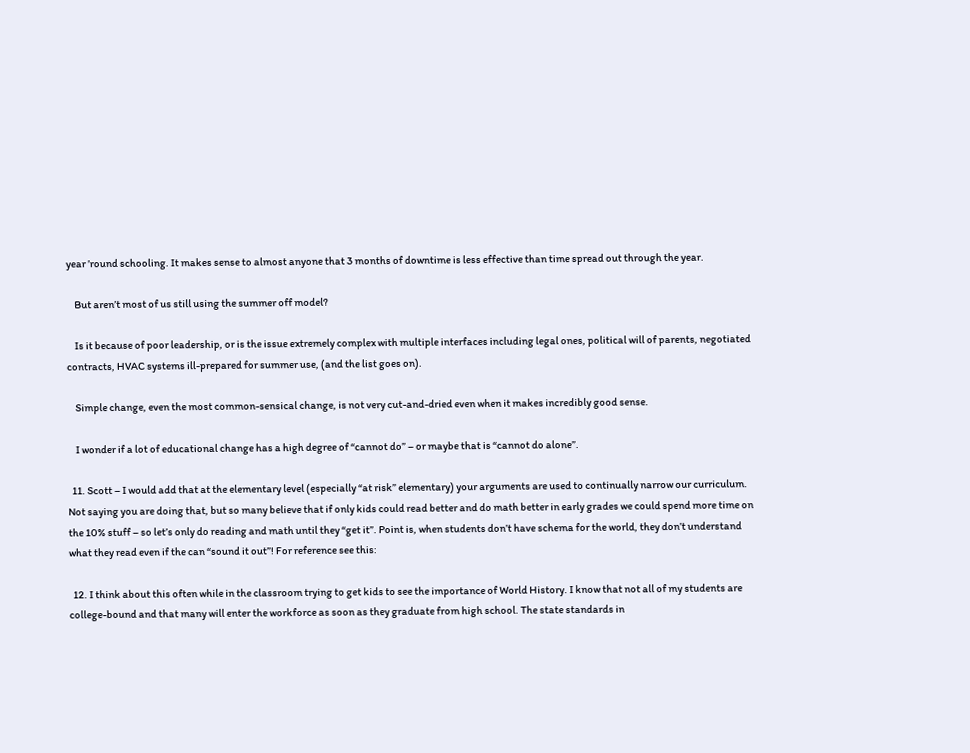year ’round schooling. It makes sense to almost anyone that 3 months of downtime is less effective than time spread out through the year.

    But aren’t most of us still using the summer off model?

    Is it because of poor leadership, or is the issue extremely complex with multiple interfaces including legal ones, political will of parents, negotiated contracts, HVAC systems ill-prepared for summer use, (and the list goes on).

    Simple change, even the most common-sensical change, is not very cut-and-dried even when it makes incredibly good sense.

    I wonder if a lot of educational change has a high degree of “cannot do” – or maybe that is “cannot do alone”.

  11. Scott – I would add that at the elementary level (especially “at risk” elementary) your arguments are used to continually narrow our curriculum. Not saying you are doing that, but so many believe that if only kids could read better and do math better in early grades we could spend more time on the 10% stuff – so let’s only do reading and math until they “get it”. Point is, when students don’t have schema for the world, they don’t understand what they read even if the can “sound it out”! For reference see this:

  12. I think about this often while in the classroom trying to get kids to see the importance of World History. I know that not all of my students are college-bound and that many will enter the workforce as soon as they graduate from high school. The state standards in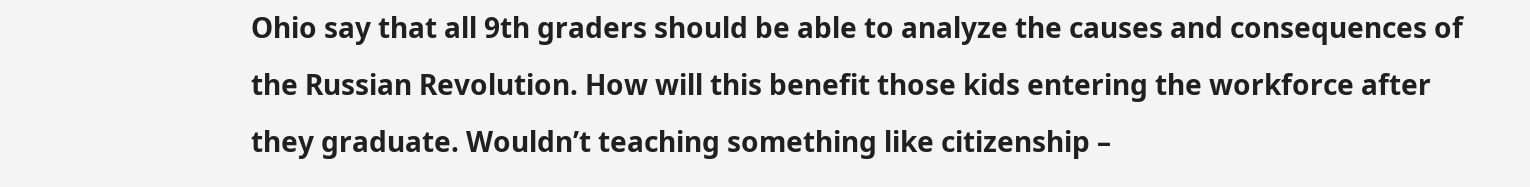Ohio say that all 9th graders should be able to analyze the causes and consequences of the Russian Revolution. How will this benefit those kids entering the workforce after they graduate. Wouldn’t teaching something like citizenship –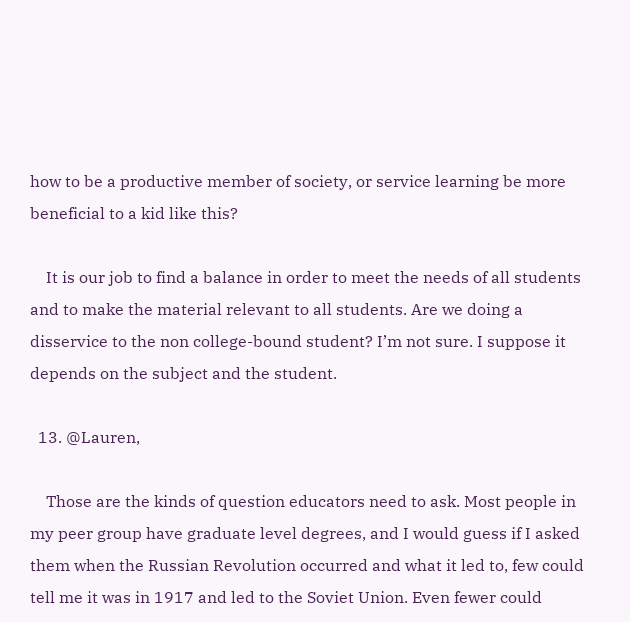how to be a productive member of society, or service learning be more beneficial to a kid like this?

    It is our job to find a balance in order to meet the needs of all students and to make the material relevant to all students. Are we doing a disservice to the non college-bound student? I’m not sure. I suppose it depends on the subject and the student.

  13. @Lauren,

    Those are the kinds of question educators need to ask. Most people in my peer group have graduate level degrees, and I would guess if I asked them when the Russian Revolution occurred and what it led to, few could tell me it was in 1917 and led to the Soviet Union. Even fewer could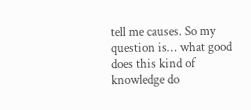tell me causes. So my question is… what good does this kind of knowledge do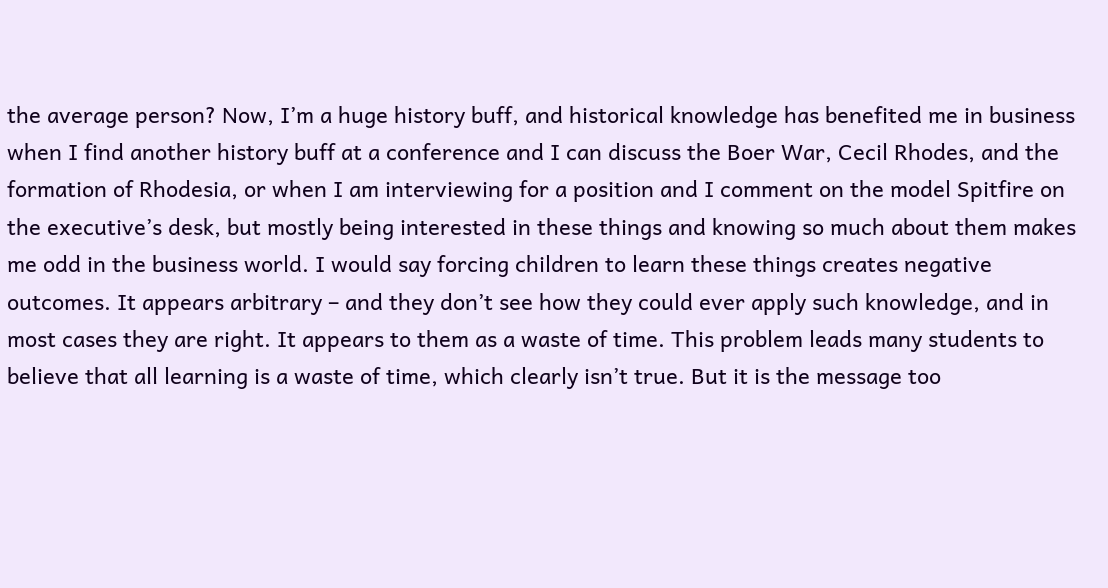the average person? Now, I’m a huge history buff, and historical knowledge has benefited me in business when I find another history buff at a conference and I can discuss the Boer War, Cecil Rhodes, and the formation of Rhodesia, or when I am interviewing for a position and I comment on the model Spitfire on the executive’s desk, but mostly being interested in these things and knowing so much about them makes me odd in the business world. I would say forcing children to learn these things creates negative outcomes. It appears arbitrary – and they don’t see how they could ever apply such knowledge, and in most cases they are right. It appears to them as a waste of time. This problem leads many students to believe that all learning is a waste of time, which clearly isn’t true. But it is the message too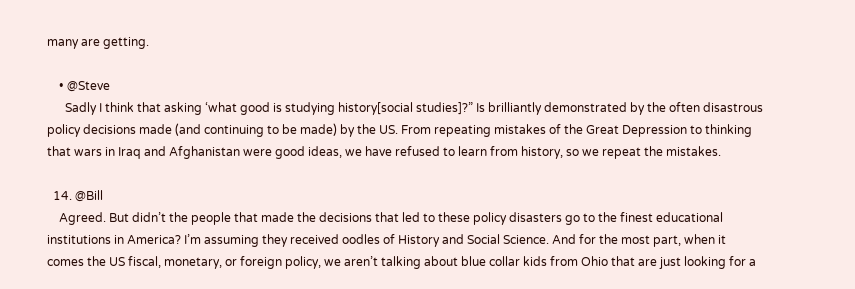many are getting.

    • @Steve
      Sadly I think that asking ‘what good is studying history[social studies]?” Is brilliantly demonstrated by the often disastrous policy decisions made (and continuing to be made) by the US. From repeating mistakes of the Great Depression to thinking that wars in Iraq and Afghanistan were good ideas, we have refused to learn from history, so we repeat the mistakes.

  14. @Bill
    Agreed. But didn’t the people that made the decisions that led to these policy disasters go to the finest educational institutions in America? I’m assuming they received oodles of History and Social Science. And for the most part, when it comes the US fiscal, monetary, or foreign policy, we aren’t talking about blue collar kids from Ohio that are just looking for a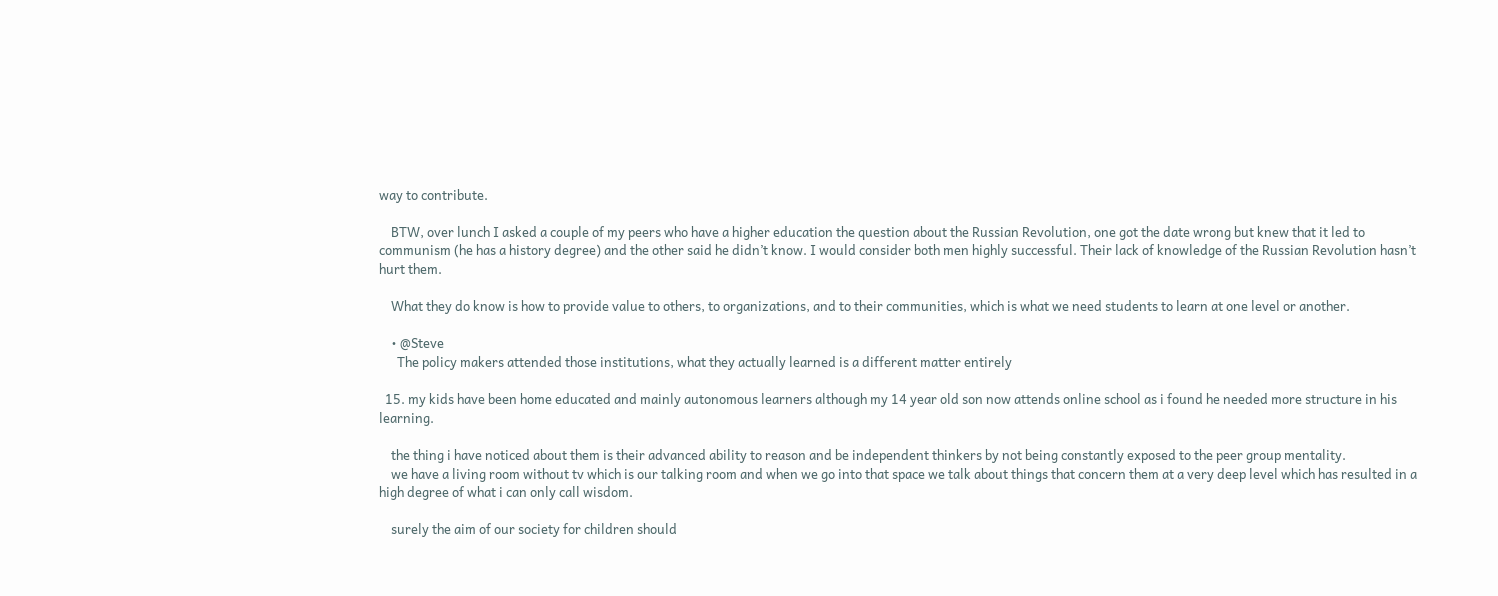way to contribute.

    BTW, over lunch I asked a couple of my peers who have a higher education the question about the Russian Revolution, one got the date wrong but knew that it led to communism (he has a history degree) and the other said he didn’t know. I would consider both men highly successful. Their lack of knowledge of the Russian Revolution hasn’t hurt them.

    What they do know is how to provide value to others, to organizations, and to their communities, which is what we need students to learn at one level or another.

    • @Steve
      The policy makers attended those institutions, what they actually learned is a different matter entirely

  15. my kids have been home educated and mainly autonomous learners although my 14 year old son now attends online school as i found he needed more structure in his learning.

    the thing i have noticed about them is their advanced ability to reason and be independent thinkers by not being constantly exposed to the peer group mentality.
    we have a living room without tv which is our talking room and when we go into that space we talk about things that concern them at a very deep level which has resulted in a high degree of what i can only call wisdom.

    surely the aim of our society for children should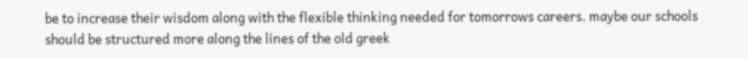be to increase their wisdom along with the flexible thinking needed for tomorrows careers. maybe our schools should be structured more along the lines of the old greek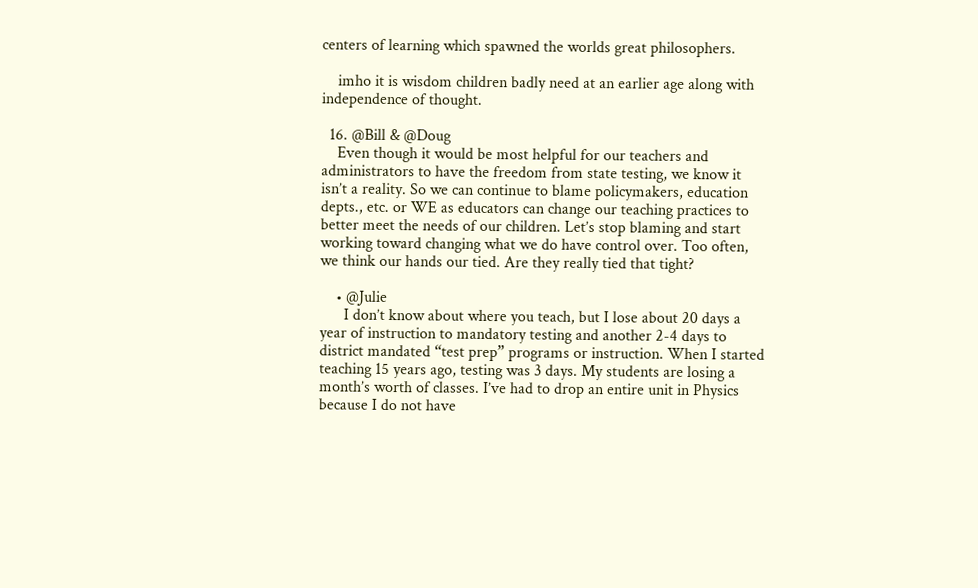centers of learning which spawned the worlds great philosophers.

    imho it is wisdom children badly need at an earlier age along with independence of thought.

  16. @Bill & @Doug
    Even though it would be most helpful for our teachers and administrators to have the freedom from state testing, we know it isn’t a reality. So we can continue to blame policymakers, education depts., etc. or WE as educators can change our teaching practices to better meet the needs of our children. Let’s stop blaming and start working toward changing what we do have control over. Too often, we think our hands our tied. Are they really tied that tight?

    • @Julie
      I don’t know about where you teach, but I lose about 20 days a year of instruction to mandatory testing and another 2-4 days to district mandated “test prep” programs or instruction. When I started teaching 15 years ago, testing was 3 days. My students are losing a month’s worth of classes. I’ve had to drop an entire unit in Physics because I do not have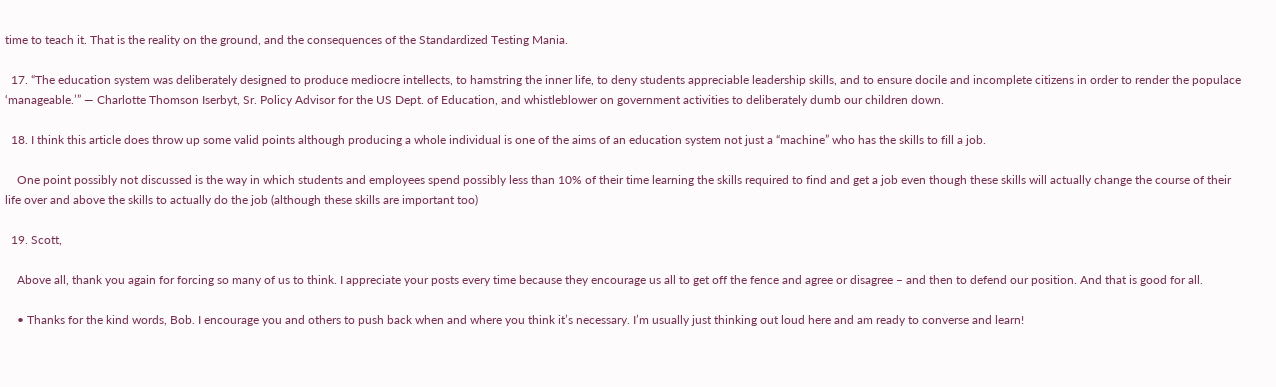time to teach it. That is the reality on the ground, and the consequences of the Standardized Testing Mania.

  17. “The education system was deliberately designed to produce mediocre intellects, to hamstring the inner life, to deny students appreciable leadership skills, and to ensure docile and incomplete citizens in order to render the populace ‘manageable.’” — Charlotte Thomson Iserbyt, Sr. Policy Advisor for the US Dept. of Education, and whistleblower on government activities to deliberately dumb our children down.

  18. I think this article does throw up some valid points although producing a whole individual is one of the aims of an education system not just a “machine” who has the skills to fill a job.

    One point possibly not discussed is the way in which students and employees spend possibly less than 10% of their time learning the skills required to find and get a job even though these skills will actually change the course of their life over and above the skills to actually do the job (although these skills are important too)

  19. Scott,

    Above all, thank you again for forcing so many of us to think. I appreciate your posts every time because they encourage us all to get off the fence and agree or disagree – and then to defend our position. And that is good for all.

    • Thanks for the kind words, Bob. I encourage you and others to push back when and where you think it’s necessary. I’m usually just thinking out loud here and am ready to converse and learn!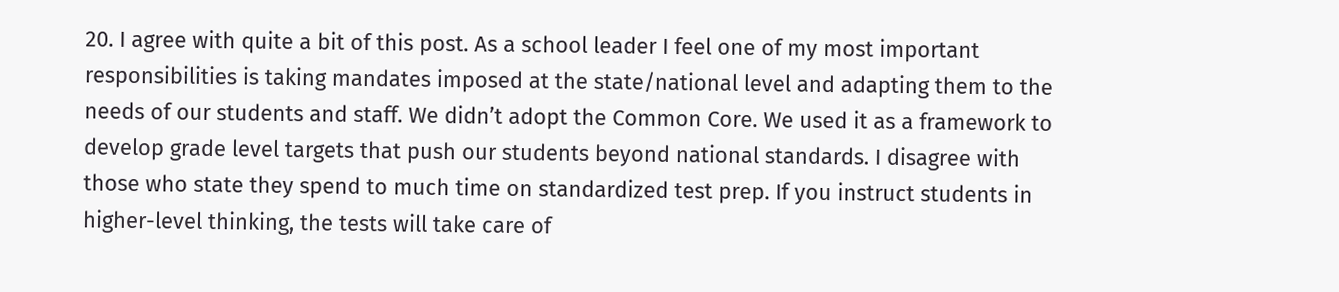20. I agree with quite a bit of this post. As a school leader I feel one of my most important responsibilities is taking mandates imposed at the state/national level and adapting them to the needs of our students and staff. We didn’t adopt the Common Core. We used it as a framework to develop grade level targets that push our students beyond national standards. I disagree with those who state they spend to much time on standardized test prep. If you instruct students in higher-level thinking, the tests will take care of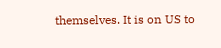themselves. It is on US to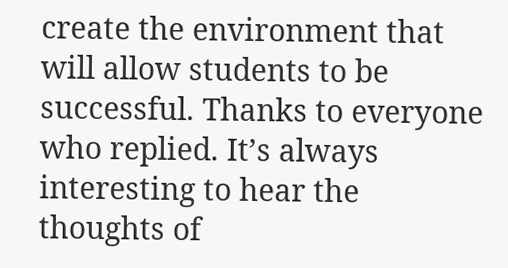create the environment that will allow students to be successful. Thanks to everyone who replied. It’s always interesting to hear the thoughts of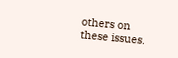others on these issues.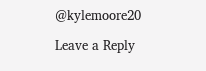@kylemoore20

Leave a Reply